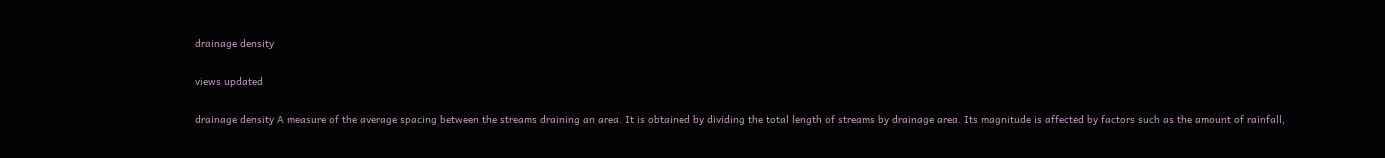drainage density

views updated

drainage density A measure of the average spacing between the streams draining an area. It is obtained by dividing the total length of streams by drainage area. Its magnitude is affected by factors such as the amount of rainfall,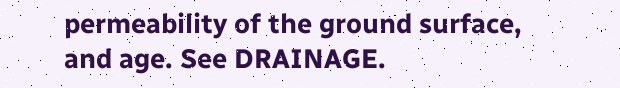permeability of the ground surface, and age. See DRAINAGE.